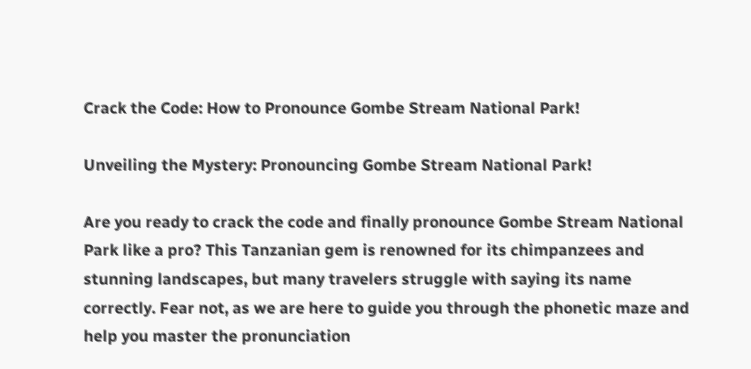Crack the Code: How to Pronounce Gombe Stream National Park!

Unveiling the Mystery: Pronouncing Gombe Stream National Park!

Are you ready to crack the code and finally pronounce Gombe Stream National Park like a pro? This Tanzanian gem is renowned for its chimpanzees and stunning landscapes, but many travelers struggle with saying its name correctly. Fear not, as we are here to guide you through the phonetic maze and help you master the pronunciation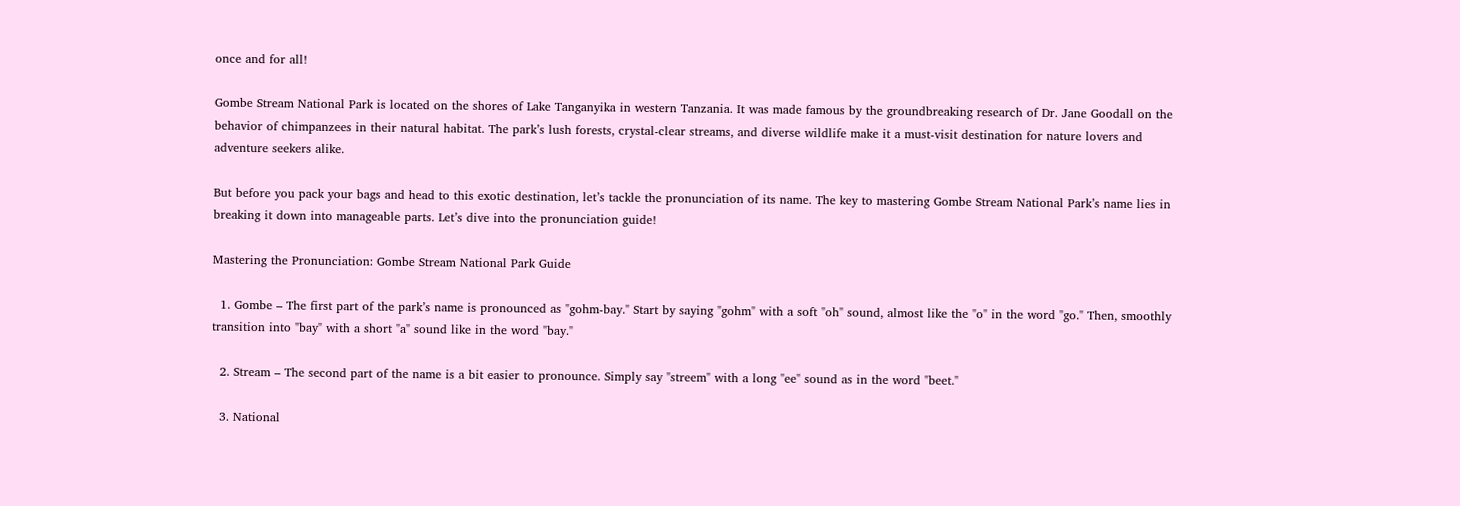once and for all!

Gombe Stream National Park is located on the shores of Lake Tanganyika in western Tanzania. It was made famous by the groundbreaking research of Dr. Jane Goodall on the behavior of chimpanzees in their natural habitat. The park’s lush forests, crystal-clear streams, and diverse wildlife make it a must-visit destination for nature lovers and adventure seekers alike.

But before you pack your bags and head to this exotic destination, let’s tackle the pronunciation of its name. The key to mastering Gombe Stream National Park’s name lies in breaking it down into manageable parts. Let’s dive into the pronunciation guide!

Mastering the Pronunciation: Gombe Stream National Park Guide

  1. Gombe – The first part of the park’s name is pronounced as "gohm-bay." Start by saying "gohm" with a soft "oh" sound, almost like the "o" in the word "go." Then, smoothly transition into "bay" with a short "a" sound like in the word "bay."

  2. Stream – The second part of the name is a bit easier to pronounce. Simply say "streem" with a long "ee" sound as in the word "beet."

  3. National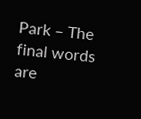Park – The final words are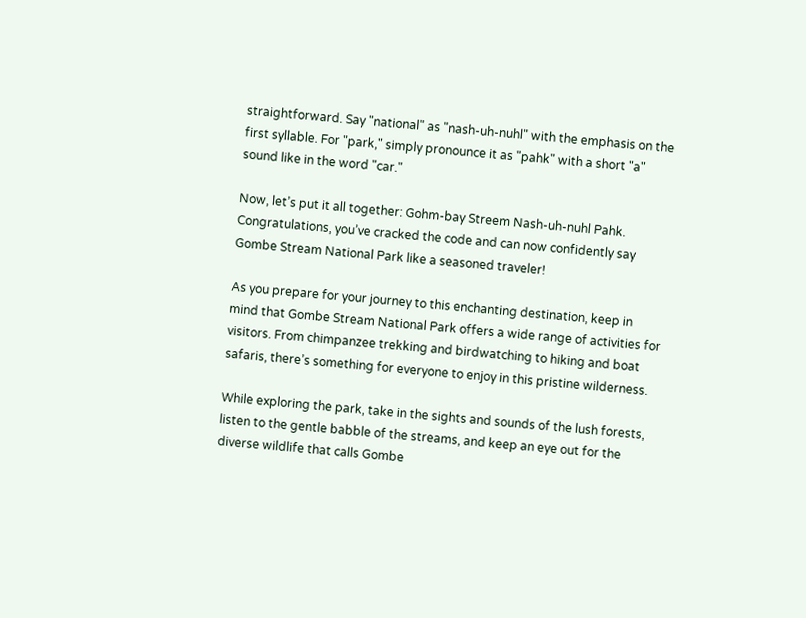straightforward. Say "national" as "nash-uh-nuhl" with the emphasis on the first syllable. For "park," simply pronounce it as "pahk" with a short "a" sound like in the word "car."

Now, let’s put it all together: Gohm-bay Streem Nash-uh-nuhl Pahk. Congratulations, you’ve cracked the code and can now confidently say Gombe Stream National Park like a seasoned traveler!

As you prepare for your journey to this enchanting destination, keep in mind that Gombe Stream National Park offers a wide range of activities for visitors. From chimpanzee trekking and birdwatching to hiking and boat safaris, there’s something for everyone to enjoy in this pristine wilderness.

While exploring the park, take in the sights and sounds of the lush forests, listen to the gentle babble of the streams, and keep an eye out for the diverse wildlife that calls Gombe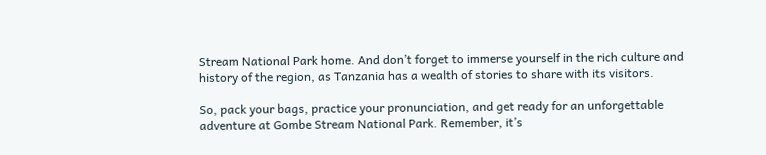Stream National Park home. And don’t forget to immerse yourself in the rich culture and history of the region, as Tanzania has a wealth of stories to share with its visitors.

So, pack your bags, practice your pronunciation, and get ready for an unforgettable adventure at Gombe Stream National Park. Remember, it’s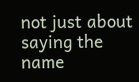not just about saying the name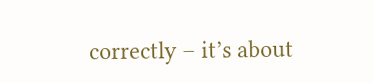correctly – it’s about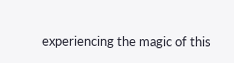experiencing the magic of this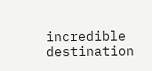incredible destination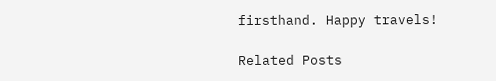firsthand. Happy travels!

Related Posts